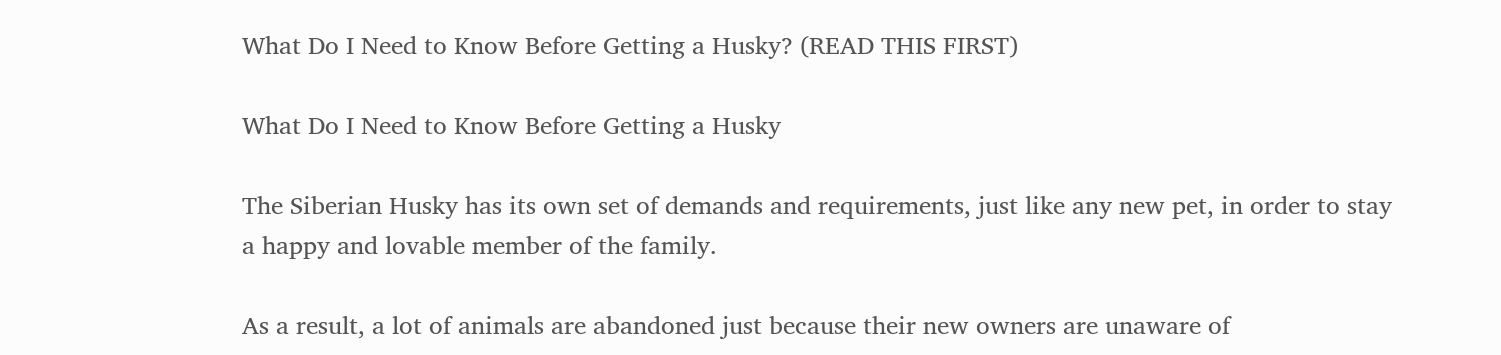What Do I Need to Know Before Getting a Husky? (READ THIS FIRST)

What Do I Need to Know Before Getting a Husky

The Siberian Husky has its own set of demands and requirements, just like any new pet, in order to stay a happy and lovable member of the family.

As a result, a lot of animals are abandoned just because their new owners are unaware of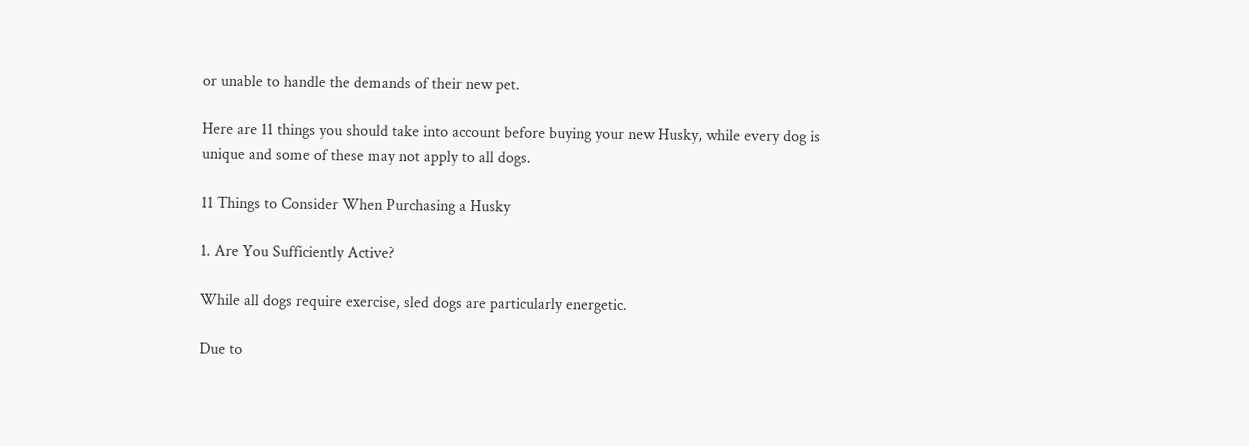or unable to handle the demands of their new pet.

Here are 11 things you should take into account before buying your new Husky, while every dog is unique and some of these may not apply to all dogs.

11 Things to Consider When Purchasing a Husky

1. Are You Sufficiently Active?

While all dogs require exercise, sled dogs are particularly energetic.

Due to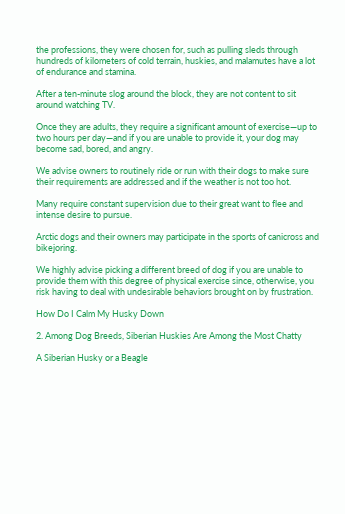the professions, they were chosen for, such as pulling sleds through hundreds of kilometers of cold terrain, huskies, and malamutes have a lot of endurance and stamina.

After a ten-minute slog around the block, they are not content to sit around watching TV.

Once they are adults, they require a significant amount of exercise—up to two hours per day—and if you are unable to provide it, your dog may become sad, bored, and angry.

We advise owners to routinely ride or run with their dogs to make sure their requirements are addressed and if the weather is not too hot.

Many require constant supervision due to their great want to flee and intense desire to pursue.

Arctic dogs and their owners may participate in the sports of canicross and bikejoring.

We highly advise picking a different breed of dog if you are unable to provide them with this degree of physical exercise since, otherwise, you risk having to deal with undesirable behaviors brought on by frustration.

How Do I Calm My Husky Down

2. Among Dog Breeds, Siberian Huskies Are Among the Most Chatty

A Siberian Husky or a Beagle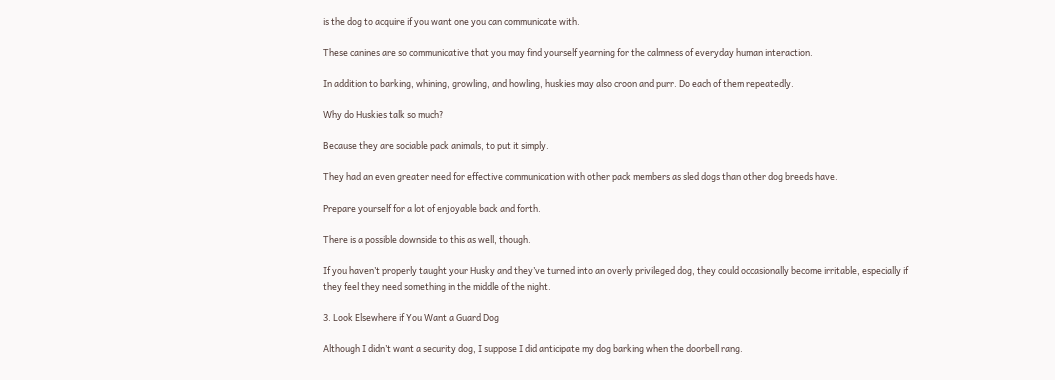is the dog to acquire if you want one you can communicate with.

These canines are so communicative that you may find yourself yearning for the calmness of everyday human interaction.

In addition to barking, whining, growling, and howling, huskies may also croon and purr. Do each of them repeatedly.

Why do Huskies talk so much?

Because they are sociable pack animals, to put it simply.

They had an even greater need for effective communication with other pack members as sled dogs than other dog breeds have.

Prepare yourself for a lot of enjoyable back and forth.

There is a possible downside to this as well, though.

If you haven’t properly taught your Husky and they’ve turned into an overly privileged dog, they could occasionally become irritable, especially if they feel they need something in the middle of the night.

3. Look Elsewhere if You Want a Guard Dog

Although I didn’t want a security dog, I suppose I did anticipate my dog barking when the doorbell rang.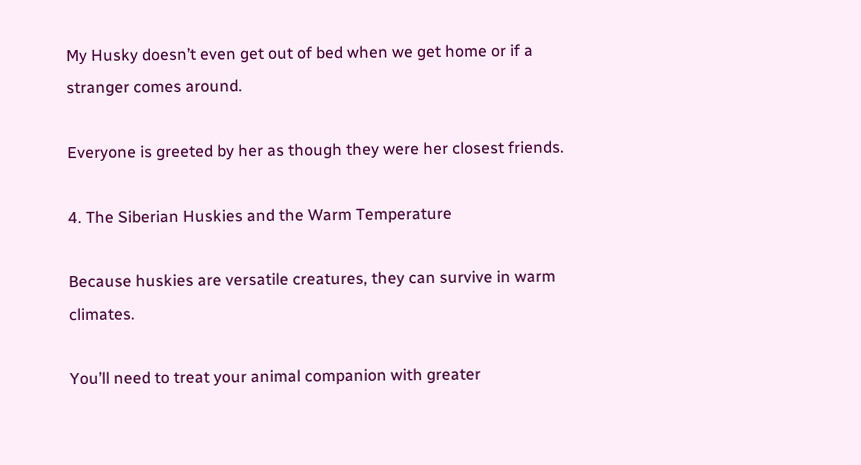My Husky doesn’t even get out of bed when we get home or if a stranger comes around.

Everyone is greeted by her as though they were her closest friends.

4. The Siberian Huskies and the Warm Temperature

Because huskies are versatile creatures, they can survive in warm climates.

You’ll need to treat your animal companion with greater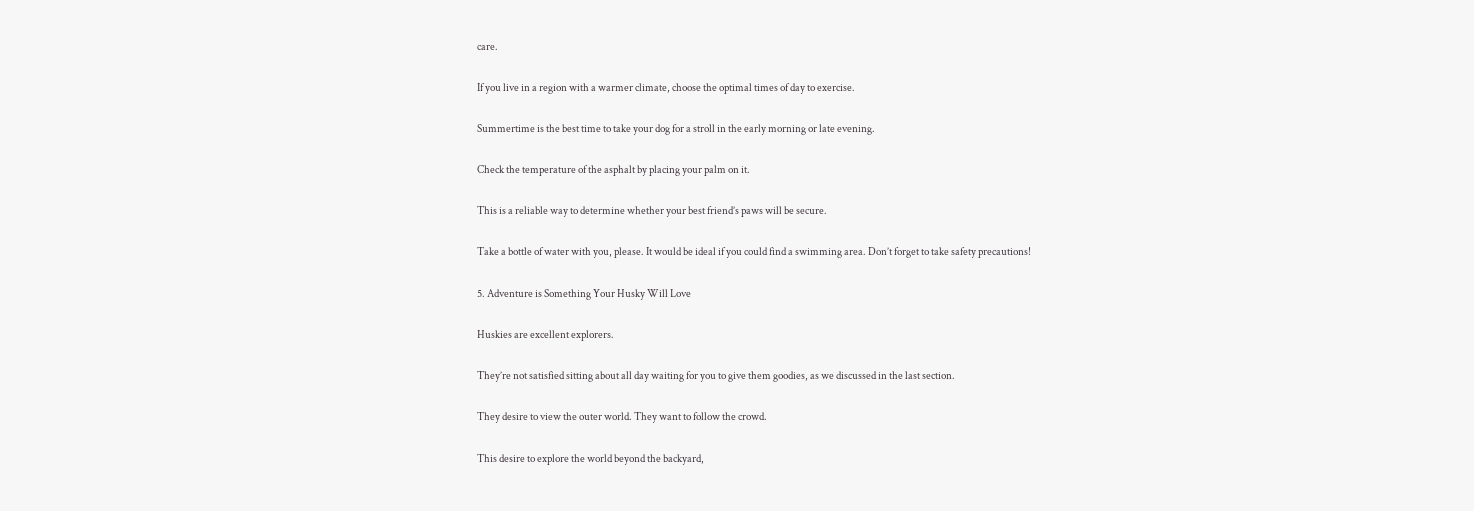care.

If you live in a region with a warmer climate, choose the optimal times of day to exercise.

Summertime is the best time to take your dog for a stroll in the early morning or late evening.

Check the temperature of the asphalt by placing your palm on it.

This is a reliable way to determine whether your best friend’s paws will be secure.

Take a bottle of water with you, please. It would be ideal if you could find a swimming area. Don’t forget to take safety precautions!

5. Adventure is Something Your Husky Will Love

Huskies are excellent explorers.

They’re not satisfied sitting about all day waiting for you to give them goodies, as we discussed in the last section.

They desire to view the outer world. They want to follow the crowd.

This desire to explore the world beyond the backyard,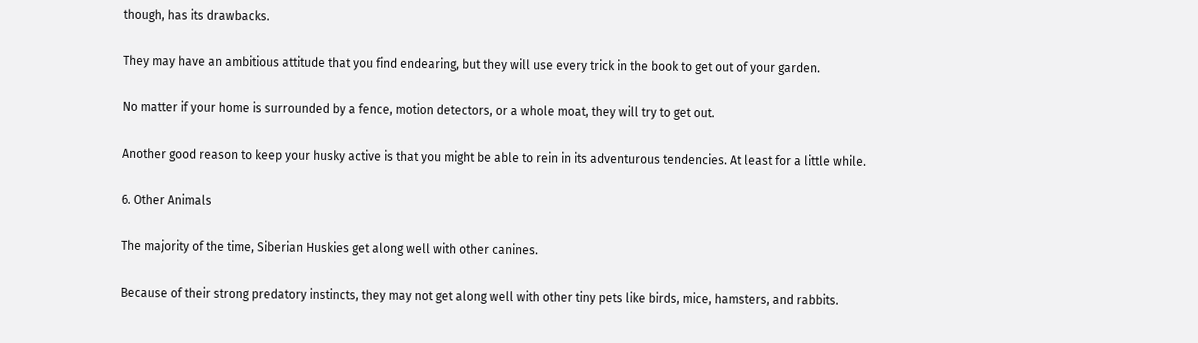though, has its drawbacks.

They may have an ambitious attitude that you find endearing, but they will use every trick in the book to get out of your garden.

No matter if your home is surrounded by a fence, motion detectors, or a whole moat, they will try to get out.

Another good reason to keep your husky active is that you might be able to rein in its adventurous tendencies. At least for a little while.

6. Other Animals

The majority of the time, Siberian Huskies get along well with other canines.

Because of their strong predatory instincts, they may not get along well with other tiny pets like birds, mice, hamsters, and rabbits.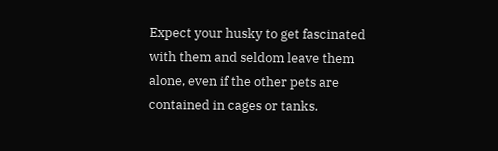Expect your husky to get fascinated with them and seldom leave them alone, even if the other pets are contained in cages or tanks.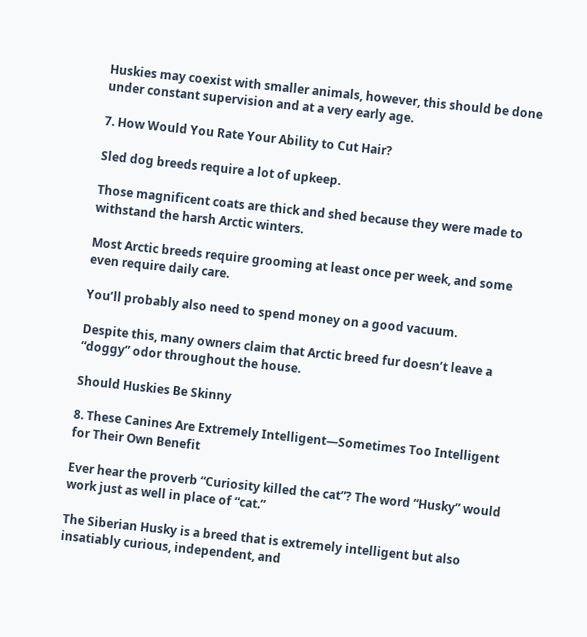Huskies may coexist with smaller animals, however, this should be done under constant supervision and at a very early age.

7. How Would You Rate Your Ability to Cut Hair?

Sled dog breeds require a lot of upkeep.

Those magnificent coats are thick and shed because they were made to withstand the harsh Arctic winters.

Most Arctic breeds require grooming at least once per week, and some even require daily care.

You’ll probably also need to spend money on a good vacuum.

Despite this, many owners claim that Arctic breed fur doesn’t leave a “doggy” odor throughout the house.

Should Huskies Be Skinny

8. These Canines Are Extremely Intelligent—Sometimes Too Intelligent for Their Own Benefit

Ever hear the proverb “Curiosity killed the cat”? The word “Husky” would work just as well in place of “cat.”

The Siberian Husky is a breed that is extremely intelligent but also insatiably curious, independent, and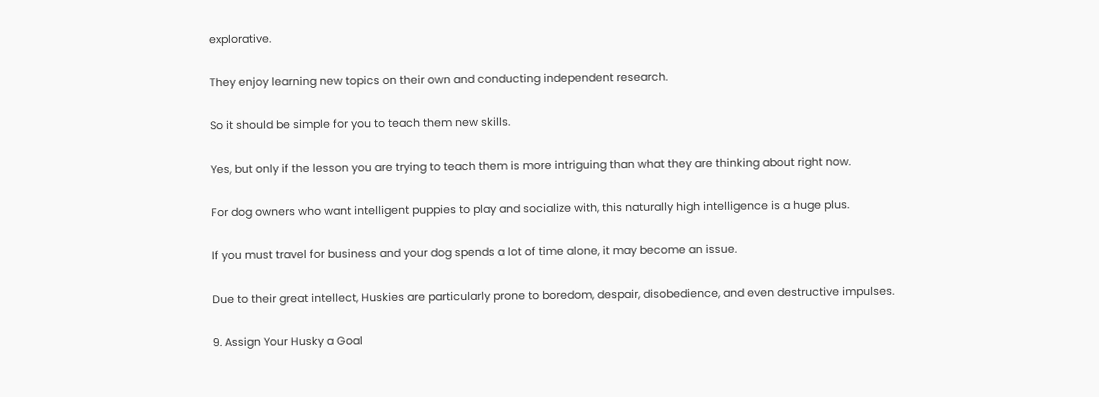explorative.

They enjoy learning new topics on their own and conducting independent research.

So it should be simple for you to teach them new skills.

Yes, but only if the lesson you are trying to teach them is more intriguing than what they are thinking about right now.

For dog owners who want intelligent puppies to play and socialize with, this naturally high intelligence is a huge plus.

If you must travel for business and your dog spends a lot of time alone, it may become an issue.

Due to their great intellect, Huskies are particularly prone to boredom, despair, disobedience, and even destructive impulses.

9. Assign Your Husky a Goal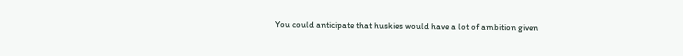You could anticipate that huskies would have a lot of ambition given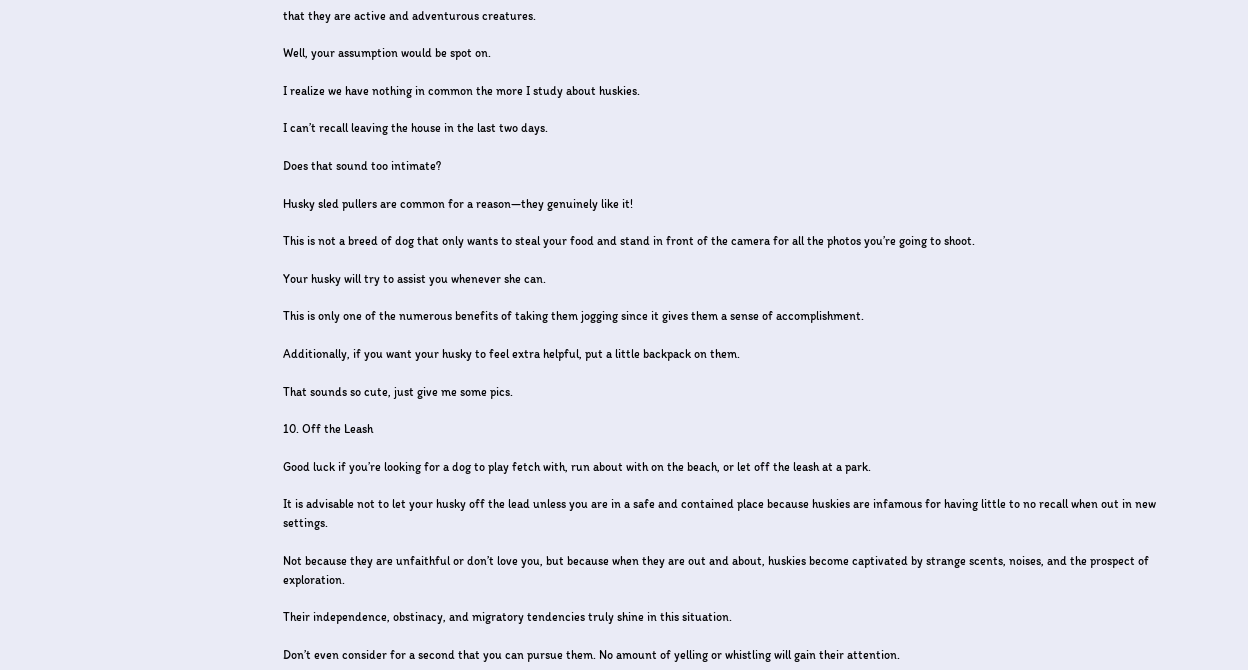that they are active and adventurous creatures.

Well, your assumption would be spot on.

I realize we have nothing in common the more I study about huskies.

I can’t recall leaving the house in the last two days.

Does that sound too intimate?

Husky sled pullers are common for a reason—they genuinely like it!

This is not a breed of dog that only wants to steal your food and stand in front of the camera for all the photos you’re going to shoot.

Your husky will try to assist you whenever she can.

This is only one of the numerous benefits of taking them jogging since it gives them a sense of accomplishment.

Additionally, if you want your husky to feel extra helpful, put a little backpack on them.

That sounds so cute, just give me some pics.

10. Off the Leash

Good luck if you’re looking for a dog to play fetch with, run about with on the beach, or let off the leash at a park.

It is advisable not to let your husky off the lead unless you are in a safe and contained place because huskies are infamous for having little to no recall when out in new settings.

Not because they are unfaithful or don’t love you, but because when they are out and about, huskies become captivated by strange scents, noises, and the prospect of exploration.

Their independence, obstinacy, and migratory tendencies truly shine in this situation.

Don’t even consider for a second that you can pursue them. No amount of yelling or whistling will gain their attention.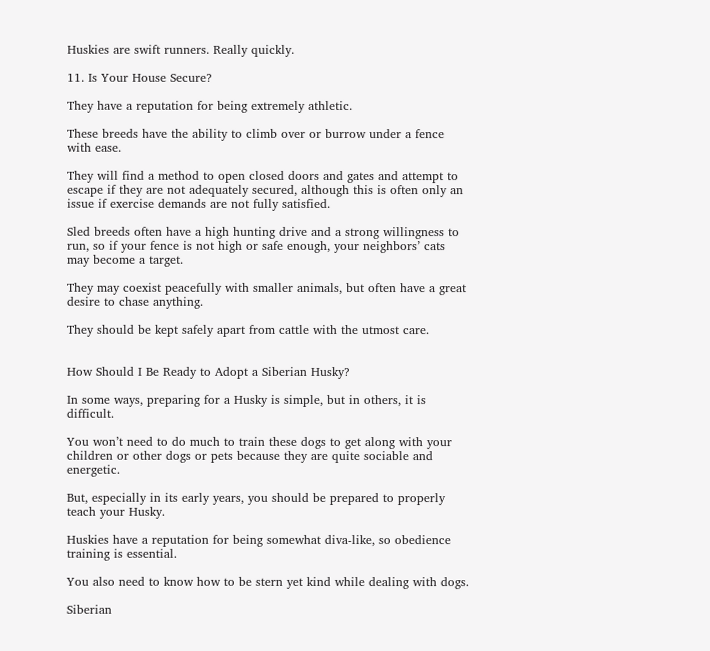Huskies are swift runners. Really quickly.

11. Is Your House Secure?

They have a reputation for being extremely athletic.

These breeds have the ability to climb over or burrow under a fence with ease.

They will find a method to open closed doors and gates and attempt to escape if they are not adequately secured, although this is often only an issue if exercise demands are not fully satisfied.

Sled breeds often have a high hunting drive and a strong willingness to run, so if your fence is not high or safe enough, your neighbors’ cats may become a target.

They may coexist peacefully with smaller animals, but often have a great desire to chase anything.

They should be kept safely apart from cattle with the utmost care.


How Should I Be Ready to Adopt a Siberian Husky?

In some ways, preparing for a Husky is simple, but in others, it is difficult.

You won’t need to do much to train these dogs to get along with your children or other dogs or pets because they are quite sociable and energetic.

But, especially in its early years, you should be prepared to properly teach your Husky.

Huskies have a reputation for being somewhat diva-like, so obedience training is essential.

You also need to know how to be stern yet kind while dealing with dogs.

Siberian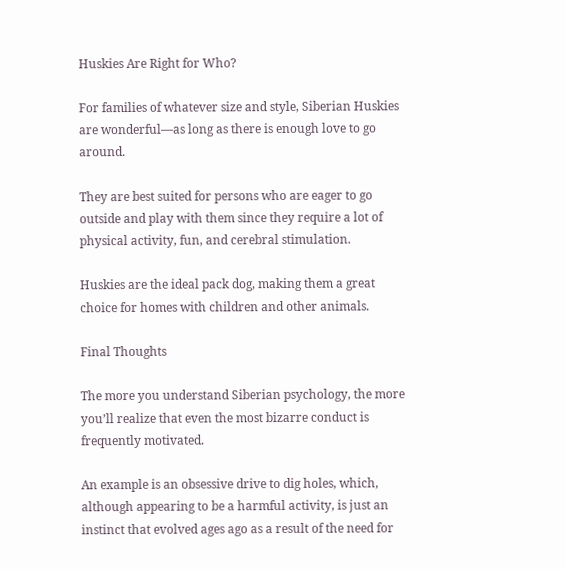Huskies Are Right for Who?

For families of whatever size and style, Siberian Huskies are wonderful—as long as there is enough love to go around.

They are best suited for persons who are eager to go outside and play with them since they require a lot of physical activity, fun, and cerebral stimulation.

Huskies are the ideal pack dog, making them a great choice for homes with children and other animals.

Final Thoughts

The more you understand Siberian psychology, the more you’ll realize that even the most bizarre conduct is frequently motivated.

An example is an obsessive drive to dig holes, which, although appearing to be a harmful activity, is just an instinct that evolved ages ago as a result of the need for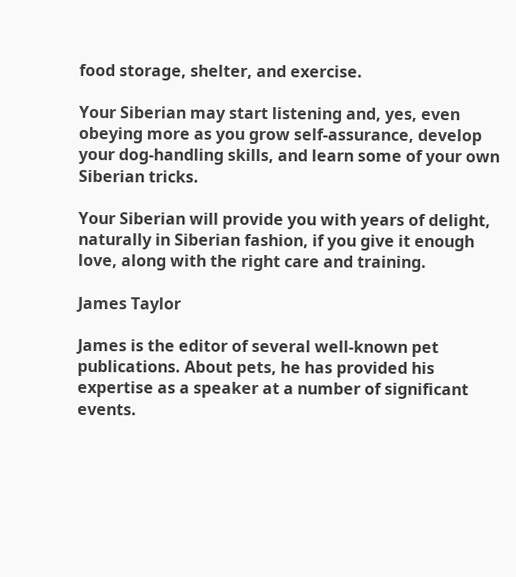food storage, shelter, and exercise.

Your Siberian may start listening and, yes, even obeying more as you grow self-assurance, develop your dog-handling skills, and learn some of your own Siberian tricks.

Your Siberian will provide you with years of delight, naturally in Siberian fashion, if you give it enough love, along with the right care and training.

James Taylor

James is the editor of several well-known pet publications. About pets, he has provided his expertise as a speaker at a number of significant events.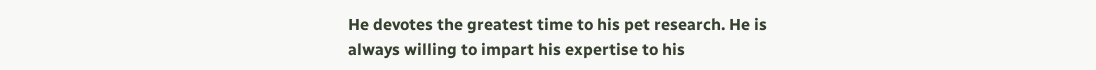He devotes the greatest time to his pet research. He is always willing to impart his expertise to his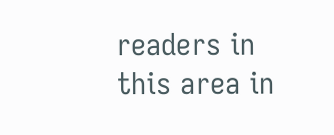readers in this area in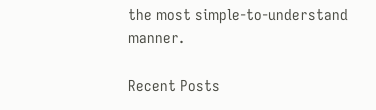the most simple-to-understand manner.

Recent Posts